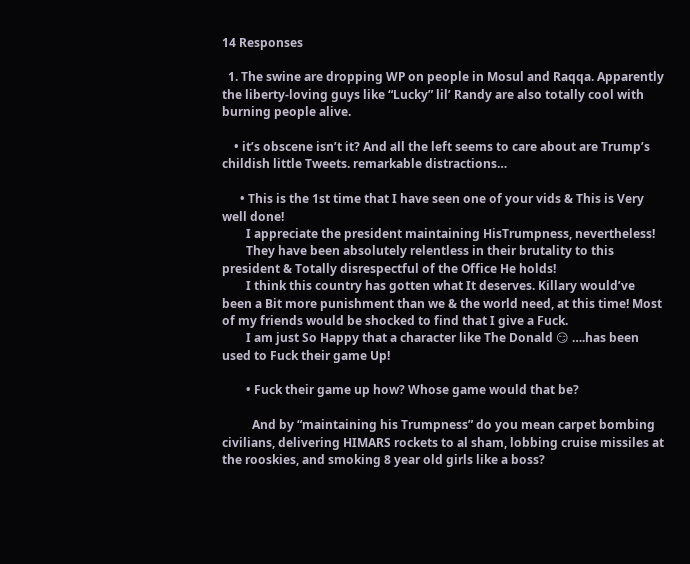14 Responses

  1. The swine are dropping WP on people in Mosul and Raqqa. Apparently the liberty-loving guys like “Lucky” lil’ Randy are also totally cool with burning people alive.

    • it’s obscene isn’t it? And all the left seems to care about are Trump’s childish little Tweets. remarkable distractions…

      • This is the 1st time that I have seen one of your vids & This is Very well done!
        I appreciate the president maintaining HisTrumpness, nevertheless!
        They have been absolutely relentless in their brutality to this president & Totally disrespectful of the Office He holds!
        I think this country has gotten what It deserves. Killary would’ve been a Bit more punishment than we & the world need, at this time! Most of my friends would be shocked to find that I give a Fuck.
        I am just So Happy that a character like The Donald 😏 ….has been used to Fuck their game Up!

        • Fuck their game up how? Whose game would that be?

          And by “maintaining his Trumpness” do you mean carpet bombing civilians, delivering HIMARS rockets to al sham, lobbing cruise missiles at the rooskies, and smoking 8 year old girls like a boss?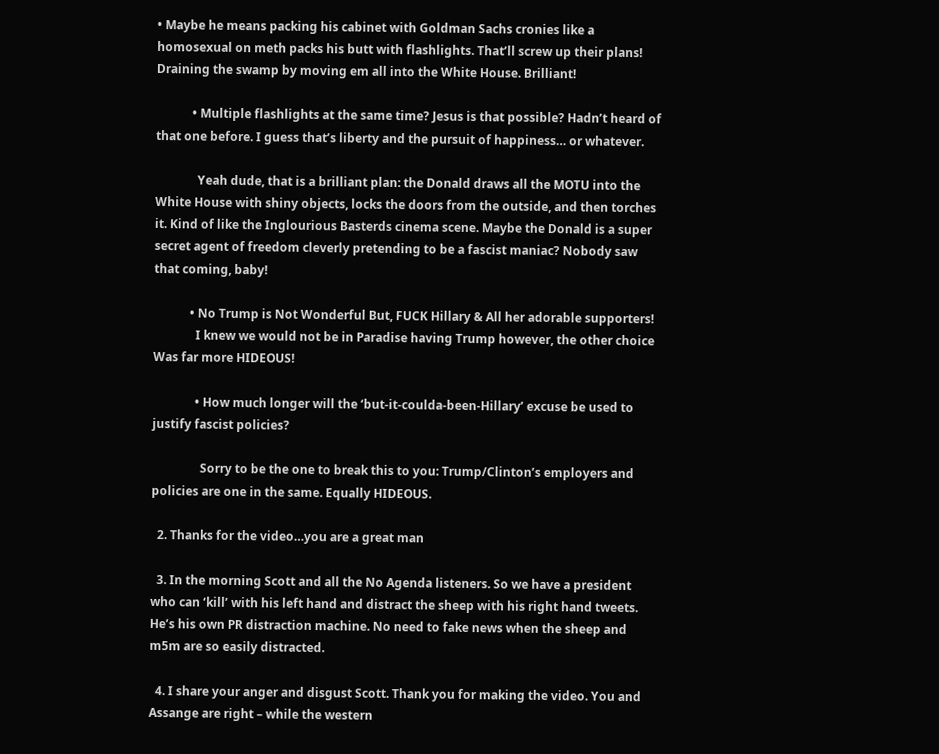• Maybe he means packing his cabinet with Goldman Sachs cronies like a homosexual on meth packs his butt with flashlights. That’ll screw up their plans! Draining the swamp by moving em all into the White House. Brilliant!

            • Multiple flashlights at the same time? Jesus is that possible? Hadn’t heard of that one before. I guess that’s liberty and the pursuit of happiness… or whatever.

              Yeah dude, that is a brilliant plan: the Donald draws all the MOTU into the White House with shiny objects, locks the doors from the outside, and then torches it. Kind of like the Inglourious Basterds cinema scene. Maybe the Donald is a super secret agent of freedom cleverly pretending to be a fascist maniac? Nobody saw that coming, baby!

            • No Trump is Not Wonderful But, FUCK Hillary & All her adorable supporters!
              I knew we would not be in Paradise having Trump however, the other choice Was far more HIDEOUS!

              • How much longer will the ‘but-it-coulda-been-Hillary’ excuse be used to justify fascist policies?

                Sorry to be the one to break this to you: Trump/Clinton’s employers and policies are one in the same. Equally HIDEOUS.

  2. Thanks for the video…you are a great man

  3. In the morning Scott and all the No Agenda listeners. So we have a president who can ‘kill’ with his left hand and distract the sheep with his right hand tweets. He’s his own PR distraction machine. No need to fake news when the sheep and m5m are so easily distracted.

  4. I share your anger and disgust Scott. Thank you for making the video. You and Assange are right – while the western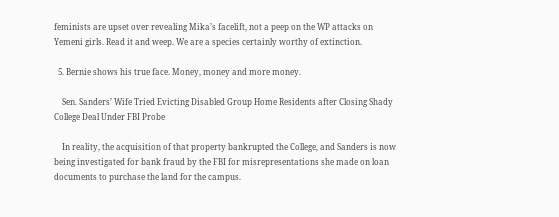feminists are upset over revealing Mika’s facelift, not a peep on the WP attacks on Yemeni girls. Read it and weep. We are a species certainly worthy of extinction.

  5. Bernie shows his true face. Money, money and more money.

    Sen. Sanders’ Wife Tried Evicting Disabled Group Home Residents after Closing Shady College Deal Under FBI Probe

    In reality, the acquisition of that property bankrupted the College, and Sanders is now being investigated for bank fraud by the FBI for misrepresentations she made on loan documents to purchase the land for the campus.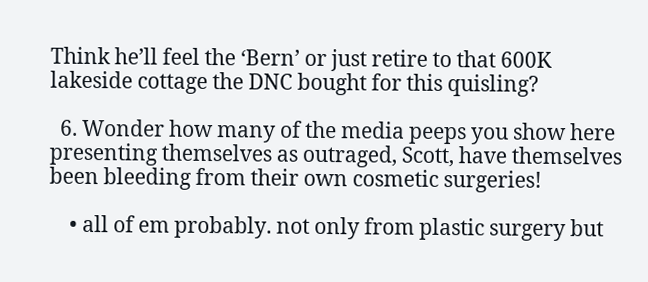Think he’ll feel the ‘Bern’ or just retire to that 600K lakeside cottage the DNC bought for this quisling?

  6. Wonder how many of the media peeps you show here presenting themselves as outraged, Scott, have themselves been bleeding from their own cosmetic surgeries!

    • all of em probably. not only from plastic surgery but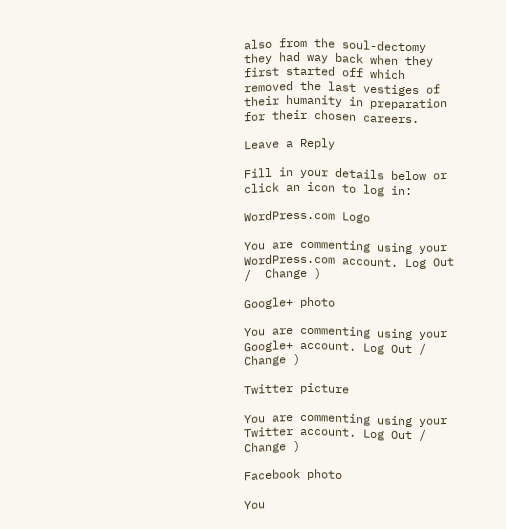also from the soul-dectomy they had way back when they first started off which removed the last vestiges of their humanity in preparation for their chosen careers.

Leave a Reply

Fill in your details below or click an icon to log in:

WordPress.com Logo

You are commenting using your WordPress.com account. Log Out /  Change )

Google+ photo

You are commenting using your Google+ account. Log Out /  Change )

Twitter picture

You are commenting using your Twitter account. Log Out /  Change )

Facebook photo

You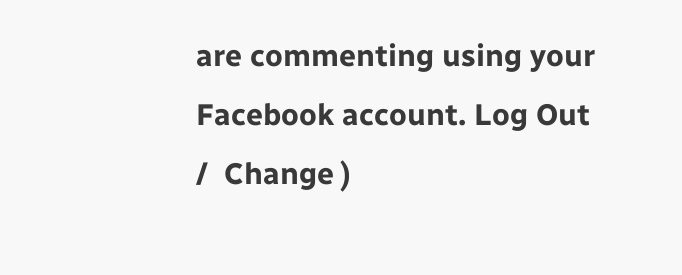are commenting using your Facebook account. Log Out /  Change )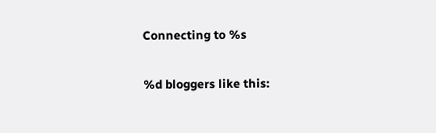Connecting to %s

%d bloggers like this: